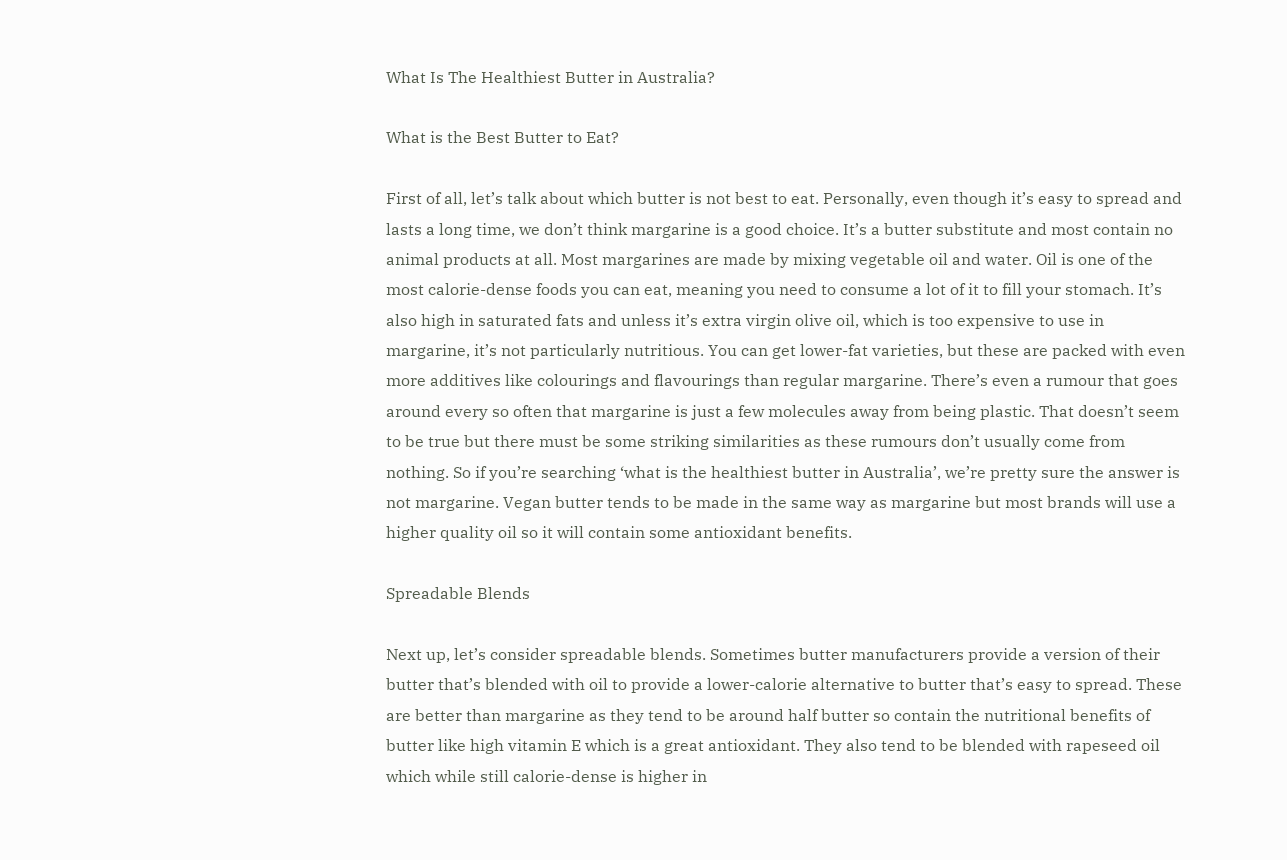What Is The Healthiest Butter in Australia?

What is the Best Butter to Eat?

First of all, let’s talk about which butter is not best to eat. Personally, even though it’s easy to spread and lasts a long time, we don’t think margarine is a good choice. It’s a butter substitute and most contain no animal products at all. Most margarines are made by mixing vegetable oil and water. Oil is one of the most calorie-dense foods you can eat, meaning you need to consume a lot of it to fill your stomach. It’s also high in saturated fats and unless it’s extra virgin olive oil, which is too expensive to use in margarine, it’s not particularly nutritious. You can get lower-fat varieties, but these are packed with even more additives like colourings and flavourings than regular margarine. There’s even a rumour that goes around every so often that margarine is just a few molecules away from being plastic. That doesn’t seem to be true but there must be some striking similarities as these rumours don’t usually come from nothing. So if you’re searching ‘what is the healthiest butter in Australia’, we’re pretty sure the answer is not margarine. Vegan butter tends to be made in the same way as margarine but most brands will use a higher quality oil so it will contain some antioxidant benefits.

Spreadable Blends

Next up, let’s consider spreadable blends. Sometimes butter manufacturers provide a version of their butter that’s blended with oil to provide a lower-calorie alternative to butter that’s easy to spread. These are better than margarine as they tend to be around half butter so contain the nutritional benefits of butter like high vitamin E which is a great antioxidant. They also tend to be blended with rapeseed oil which while still calorie-dense is higher in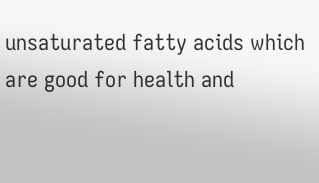unsaturated fatty acids which are good for health and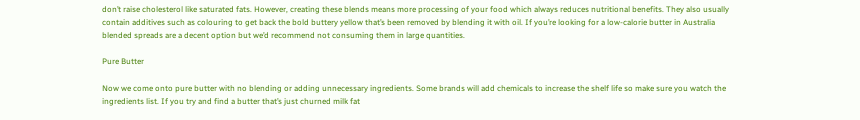don’t raise cholesterol like saturated fats. However, creating these blends means more processing of your food which always reduces nutritional benefits. They also usually contain additives such as colouring to get back the bold buttery yellow that’s been removed by blending it with oil. If you’re looking for a low-calorie butter in Australia blended spreads are a decent option but we’d recommend not consuming them in large quantities.

Pure Butter

Now we come onto pure butter with no blending or adding unnecessary ingredients. Some brands will add chemicals to increase the shelf life so make sure you watch the ingredients list. If you try and find a butter that’s just churned milk fat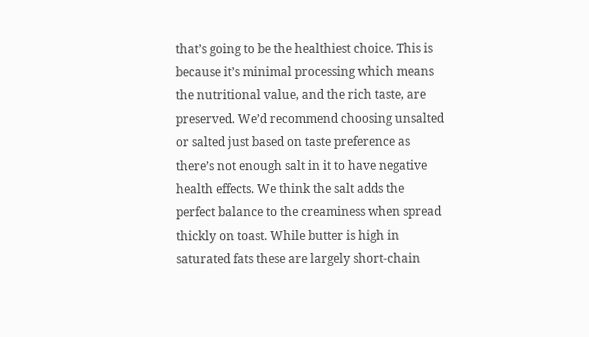that’s going to be the healthiest choice. This is because it’s minimal processing which means the nutritional value, and the rich taste, are preserved. We’d recommend choosing unsalted or salted just based on taste preference as there’s not enough salt in it to have negative health effects. We think the salt adds the perfect balance to the creaminess when spread thickly on toast. While butter is high in saturated fats these are largely short-chain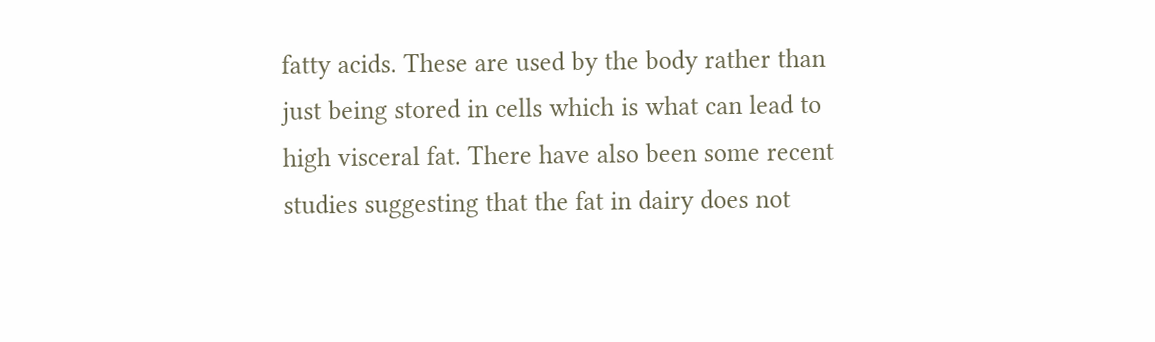fatty acids. These are used by the body rather than just being stored in cells which is what can lead to high visceral fat. There have also been some recent studies suggesting that the fat in dairy does not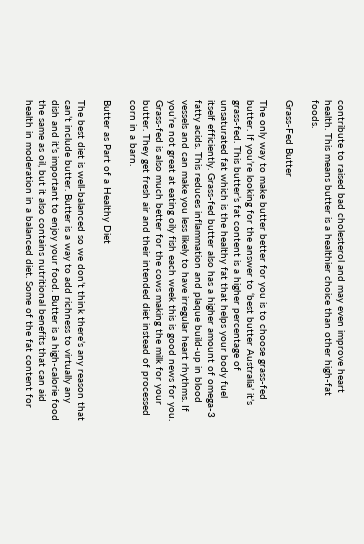contribute to raised bad cholesterol and may even improve heart health. This means butter is a healthier choice than other high-fat foods.

Grass-Fed Butter

The only way to make butter better for you is to choose grass-fed butter. If you’re looking for the answer to ‘best butter Australia’ it’s grass-fed. This butter’s fat content is a higher percentage of unsaturated fat which is the healthy fat that helps your body fuel itself efficiently. Grass-fed butter also has a higher amount of omega-3 fatty acids. This reduces inflammation and plaque build-up in blood vessels and can make you less likely to have irregular heart rhythms. If you’re not great at eating oily fish each week this is good news for you. Grass-fed is also much better for the cows making the milk for your butter. They get fresh air and their intended diet instead of processed corn in a barn.

Butter as Part of a Healthy Diet

The best diet is well-balanced so we don’t think there’s any reason that can’t include butter. Butter is a way to add richness to virtually any dish and it’s important to enjoy your food. Butter is a high-calorie food the same as oil, but it also contains nutritional benefits that can aid health in moderation in a balanced diet. Some of the fat content for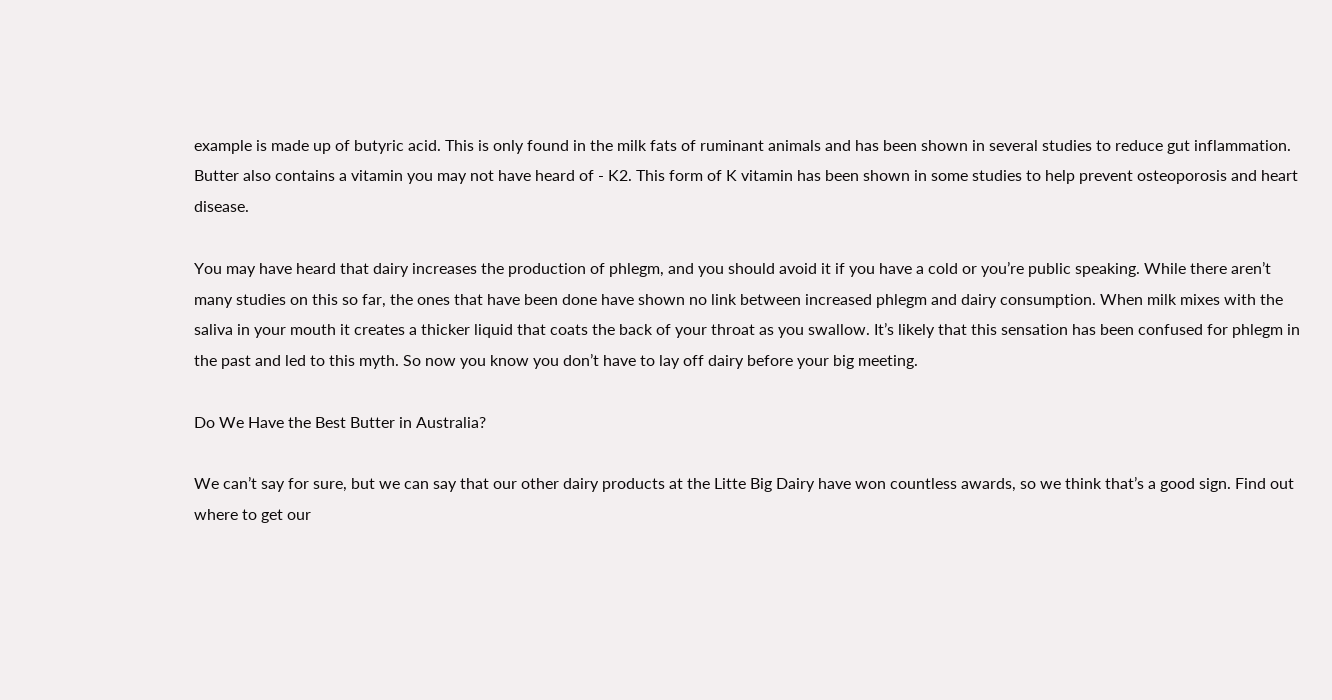example is made up of butyric acid. This is only found in the milk fats of ruminant animals and has been shown in several studies to reduce gut inflammation. Butter also contains a vitamin you may not have heard of - K2. This form of K vitamin has been shown in some studies to help prevent osteoporosis and heart disease.

You may have heard that dairy increases the production of phlegm, and you should avoid it if you have a cold or you’re public speaking. While there aren’t many studies on this so far, the ones that have been done have shown no link between increased phlegm and dairy consumption. When milk mixes with the saliva in your mouth it creates a thicker liquid that coats the back of your throat as you swallow. It’s likely that this sensation has been confused for phlegm in the past and led to this myth. So now you know you don’t have to lay off dairy before your big meeting.

Do We Have the Best Butter in Australia?

We can’t say for sure, but we can say that our other dairy products at the Litte Big Dairy have won countless awards, so we think that’s a good sign. Find out where to get our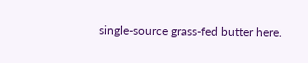single-source grass-fed butter here.